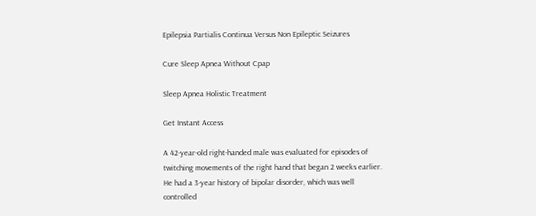Epilepsia Partialis Continua Versus Non Epileptic Seizures

Cure Sleep Apnea Without Cpap

Sleep Apnea Holistic Treatment

Get Instant Access

A 42-year-old right-handed male was evaluated for episodes of twitching movements of the right hand that began 2 weeks earlier. He had a 3-year history of bipolar disorder, which was well controlled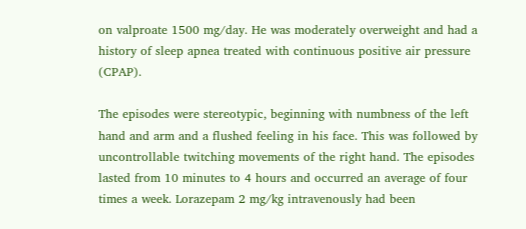on valproate 1500 mg/day. He was moderately overweight and had a history of sleep apnea treated with continuous positive air pressure (CPAP).

The episodes were stereotypic, beginning with numbness of the left hand and arm and a flushed feeling in his face. This was followed by uncontrollable twitching movements of the right hand. The episodes lasted from 10 minutes to 4 hours and occurred an average of four times a week. Lorazepam 2 mg/kg intravenously had been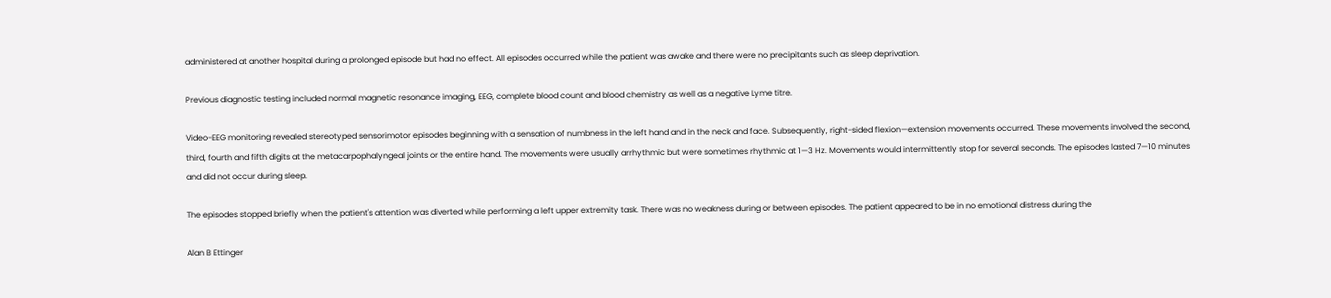administered at another hospital during a prolonged episode but had no effect. All episodes occurred while the patient was awake and there were no precipitants such as sleep deprivation.

Previous diagnostic testing included normal magnetic resonance imaging, EEG, complete blood count and blood chemistry as well as a negative Lyme titre.

Video-EEG monitoring revealed stereotyped sensorimotor episodes beginning with a sensation of numbness in the left hand and in the neck and face. Subsequently, right-sided flexion—extension movements occurred. These movements involved the second, third, fourth and fifth digits at the metacarpophalyngeal joints or the entire hand. The movements were usually arrhythmic but were sometimes rhythmic at 1—3 Hz. Movements would intermittently stop for several seconds. The episodes lasted 7—10 minutes and did not occur during sleep.

The episodes stopped briefly when the patient's attention was diverted while performing a left upper extremity task. There was no weakness during or between episodes. The patient appeared to be in no emotional distress during the

Alan B Ettinger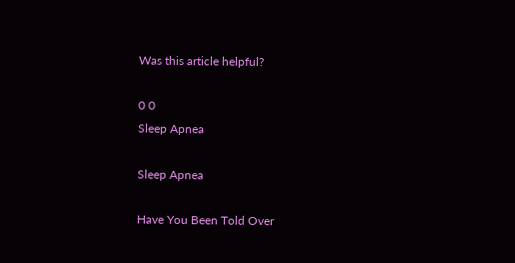Was this article helpful?

0 0
Sleep Apnea

Sleep Apnea

Have You Been Told Over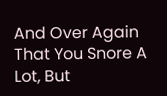And Over Again That You Snore A Lot, But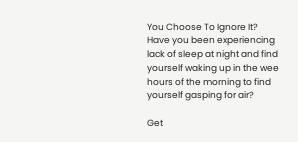You Choose To Ignore It? Have you been experiencing lack of sleep at night and find yourself waking up in the wee hours of the morning to find yourself gasping for air?

Get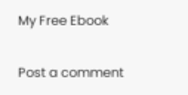My Free Ebook

Post a comment